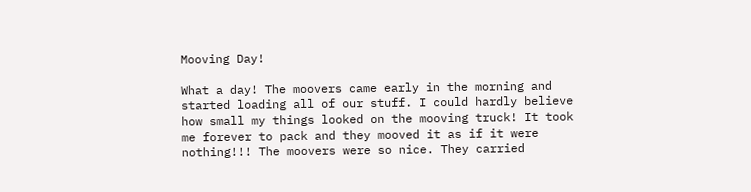Mooving Day!

What a day! The moovers came early in the morning and started loading all of our stuff. I could hardly believe how small my things looked on the mooving truck! It took me forever to pack and they mooved it as if it were nothing!!! The moovers were so nice. They carried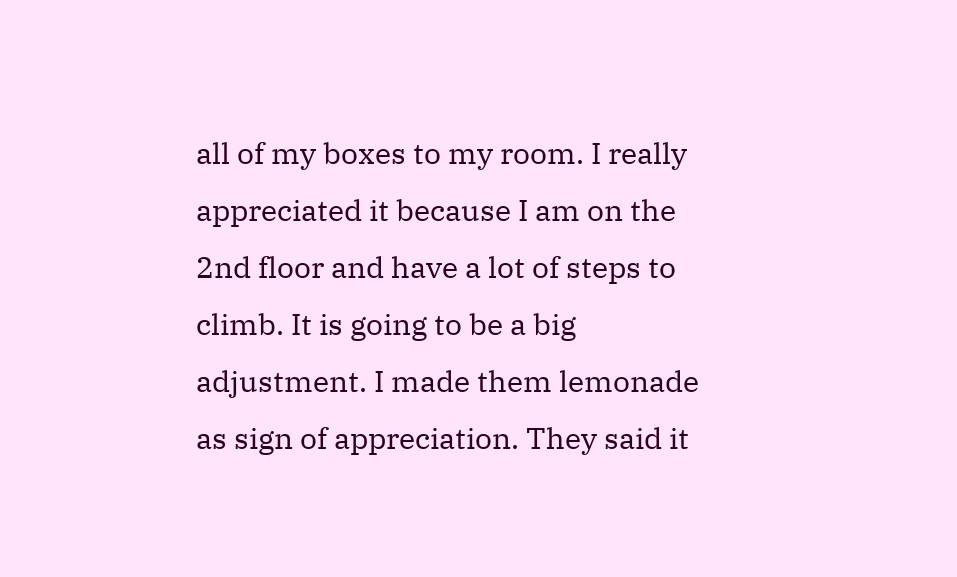all of my boxes to my room. I really appreciated it because I am on the 2nd floor and have a lot of steps to climb. It is going to be a big adjustment. I made them lemonade as sign of appreciation. They said it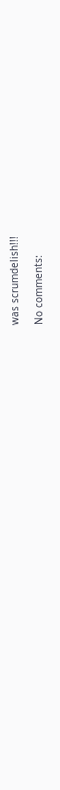was scrumdelish!!!

No comments: